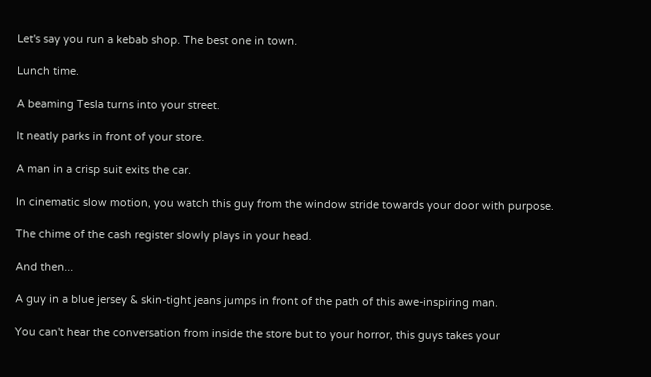Let's say you run a kebab shop. The best one in town.

Lunch time.

A beaming Tesla turns into your street.

It neatly parks in front of your store.

A man in a crisp suit exits the car.

In cinematic slow motion, you watch this guy from the window stride towards your door with purpose.

The chime of the cash register slowly plays in your head.

And then...

A guy in a blue jersey & skin-tight jeans jumps in front of the path of this awe-inspiring man.

You can't hear the conversation from inside the store but to your horror, this guys takes your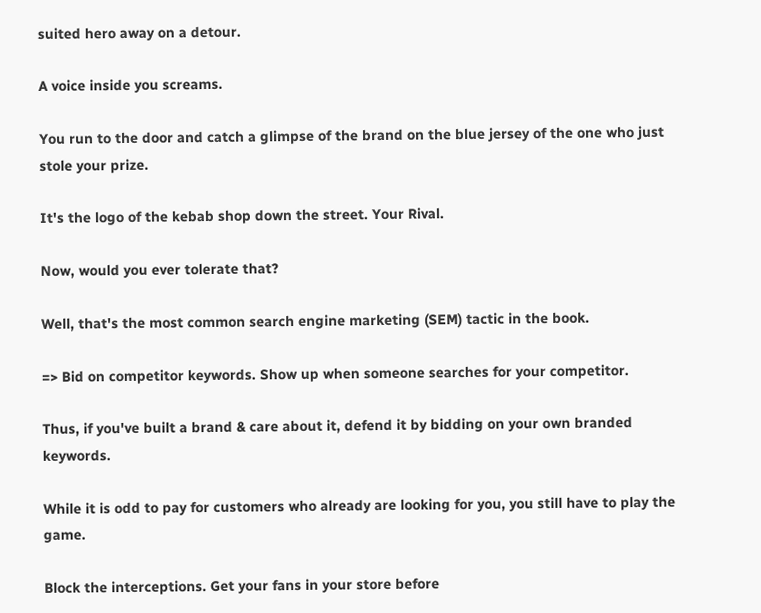suited hero away on a detour.

A voice inside you screams.

You run to the door and catch a glimpse of the brand on the blue jersey of the one who just stole your prize.

It's the logo of the kebab shop down the street. Your Rival.

Now, would you ever tolerate that?

Well, that's the most common search engine marketing (SEM) tactic in the book.

=> Bid on competitor keywords. Show up when someone searches for your competitor.

Thus, if you've built a brand & care about it, defend it by bidding on your own branded keywords.

While it is odd to pay for customers who already are looking for you, you still have to play the game.

Block the interceptions. Get your fans in your store before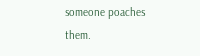someone poaches them.